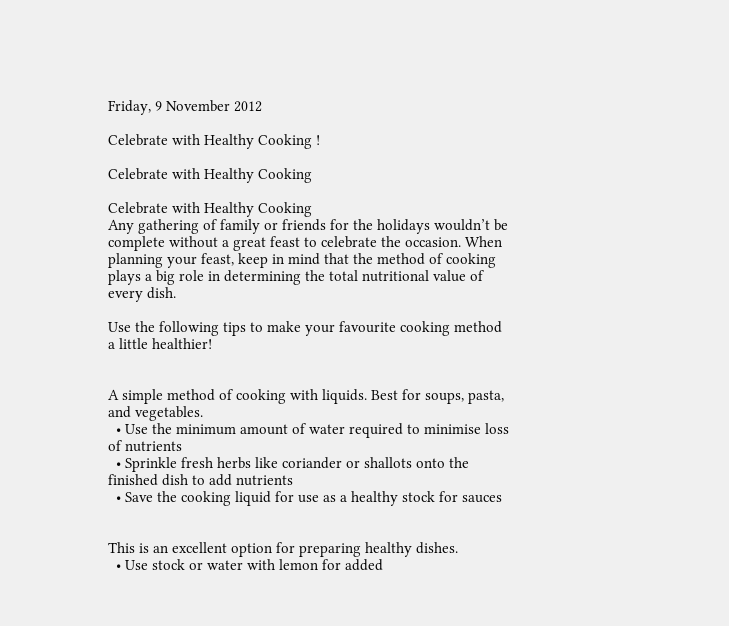Friday, 9 November 2012

Celebrate with Healthy Cooking !

Celebrate with Healthy Cooking

Celebrate with Healthy Cooking
Any gathering of family or friends for the holidays wouldn’t be complete without a great feast to celebrate the occasion. When planning your feast, keep in mind that the method of cooking plays a big role in determining the total nutritional value of every dish.

Use the following tips to make your favourite cooking method a little healthier!


A simple method of cooking with liquids. Best for soups, pasta, and vegetables.
  • Use the minimum amount of water required to minimise loss of nutrients
  • Sprinkle fresh herbs like coriander or shallots onto the finished dish to add nutrients
  • Save the cooking liquid for use as a healthy stock for sauces


This is an excellent option for preparing healthy dishes.
  • Use stock or water with lemon for added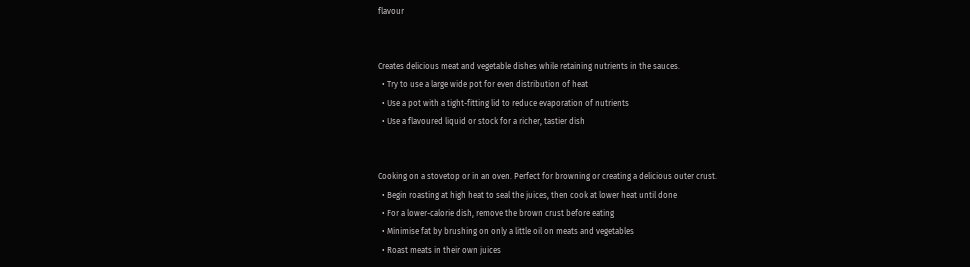flavour


Creates delicious meat and vegetable dishes while retaining nutrients in the sauces.
  • Try to use a large wide pot for even distribution of heat
  • Use a pot with a tight-fitting lid to reduce evaporation of nutrients
  • Use a flavoured liquid or stock for a richer, tastier dish


Cooking on a stovetop or in an oven. Perfect for browning or creating a delicious outer crust.
  • Begin roasting at high heat to seal the juices, then cook at lower heat until done
  • For a lower-calorie dish, remove the brown crust before eating
  • Minimise fat by brushing on only a little oil on meats and vegetables
  • Roast meats in their own juices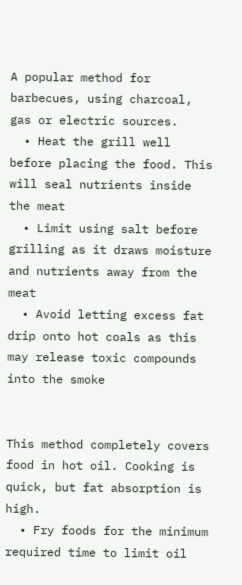A popular method for barbecues, using charcoal, gas or electric sources.
  • Heat the grill well before placing the food. This will seal nutrients inside the meat
  • Limit using salt before grilling as it draws moisture and nutrients away from the meat
  • Avoid letting excess fat drip onto hot coals as this may release toxic compounds into the smoke


This method completely covers food in hot oil. Cooking is quick, but fat absorption is high.
  • Fry foods for the minimum required time to limit oil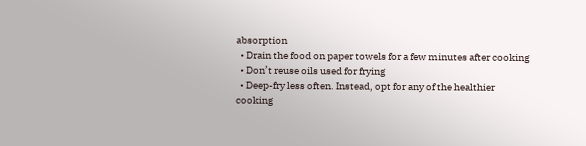absorption
  • Drain the food on paper towels for a few minutes after cooking
  • Don’t reuse oils used for frying
  • Deep-fry less often. Instead, opt for any of the healthier cooking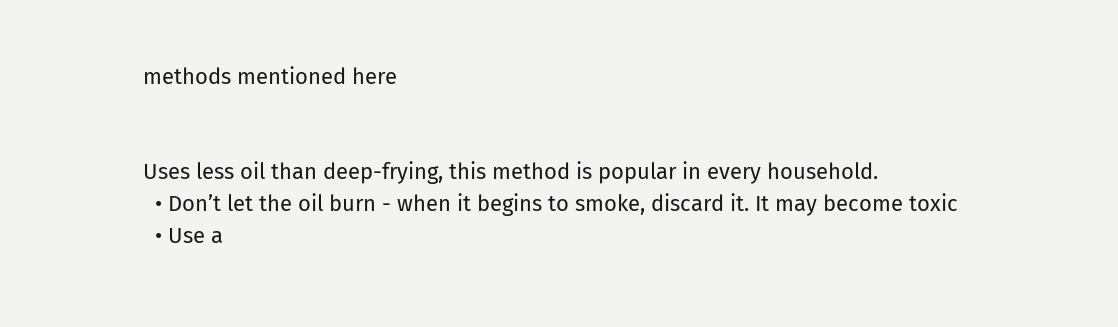methods mentioned here


Uses less oil than deep-frying, this method is popular in every household.
  • Don’t let the oil burn - when it begins to smoke, discard it. It may become toxic
  • Use a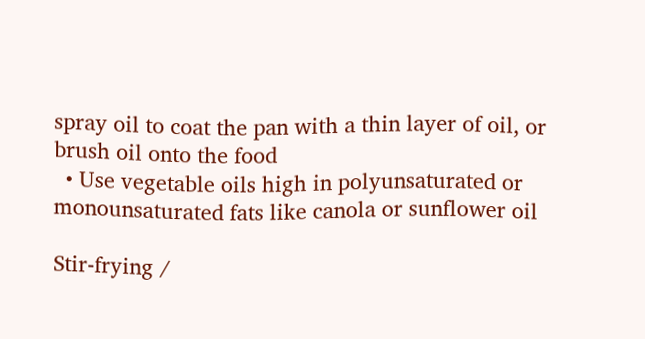spray oil to coat the pan with a thin layer of oil, or brush oil onto the food
  • Use vegetable oils high in polyunsaturated or monounsaturated fats like canola or sunflower oil

Stir-frying /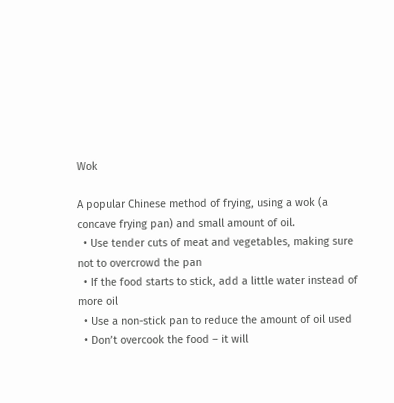Wok

A popular Chinese method of frying, using a wok (a concave frying pan) and small amount of oil.
  • Use tender cuts of meat and vegetables, making sure not to overcrowd the pan
  • If the food starts to stick, add a little water instead of more oil
  • Use a non-stick pan to reduce the amount of oil used
  • Don’t overcook the food – it will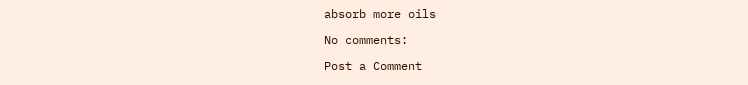absorb more oils

No comments:

Post a Comment